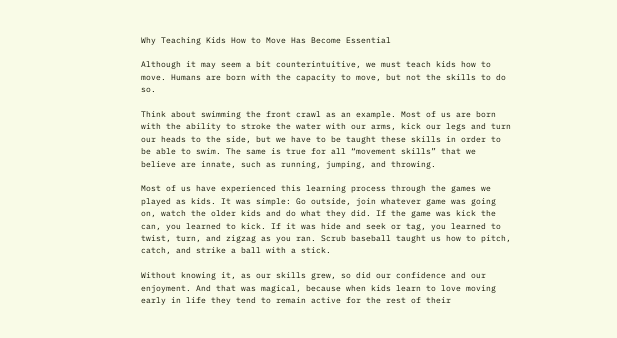Why Teaching Kids How to Move Has Become Essential

Although it may seem a bit counterintuitive, we must teach kids how to move. Humans are born with the capacity to move, but not the skills to do so.

Think about swimming the front crawl as an example. Most of us are born with the ability to stroke the water with our arms, kick our legs and turn our heads to the side, but we have to be taught these skills in order to be able to swim. The same is true for all “movement skills” that we believe are innate, such as running, jumping, and throwing.

Most of us have experienced this learning process through the games we played as kids. It was simple: Go outside, join whatever game was going on, watch the older kids and do what they did. If the game was kick the can, you learned to kick. If it was hide and seek or tag, you learned to twist, turn, and zigzag as you ran. Scrub baseball taught us how to pitch, catch, and strike a ball with a stick.

Without knowing it, as our skills grew, so did our confidence and our enjoyment. And that was magical, because when kids learn to love moving early in life they tend to remain active for the rest of their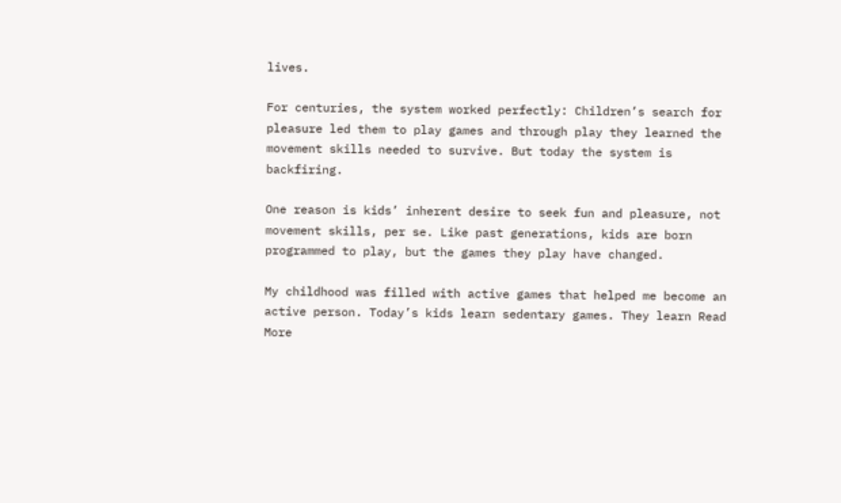lives.

For centuries, the system worked perfectly: Children’s search for pleasure led them to play games and through play they learned the movement skills needed to survive. But today the system is backfiring.

One reason is kids’ inherent desire to seek fun and pleasure, not movement skills, per se. Like past generations, kids are born programmed to play, but the games they play have changed.

My childhood was filled with active games that helped me become an active person. Today’s kids learn sedentary games. They learn Read More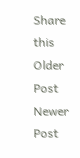Share this
Older Post Newer Post